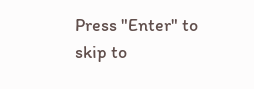Press "Enter" to skip to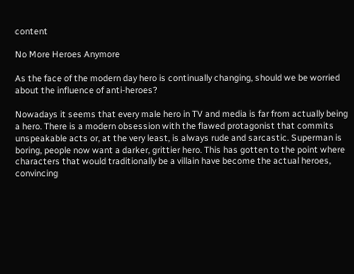content

No More Heroes Anymore

As the face of the modern day hero is continually changing, should we be worried about the influence of anti-heroes?

Nowadays it seems that every male hero in TV and media is far from actually being a hero. There is a modern obsession with the flawed protagonist that commits unspeakable acts or, at the very least, is always rude and sarcastic. Superman is boring, people now want a darker, grittier hero. This has gotten to the point where characters that would traditionally be a villain have become the actual heroes, convincing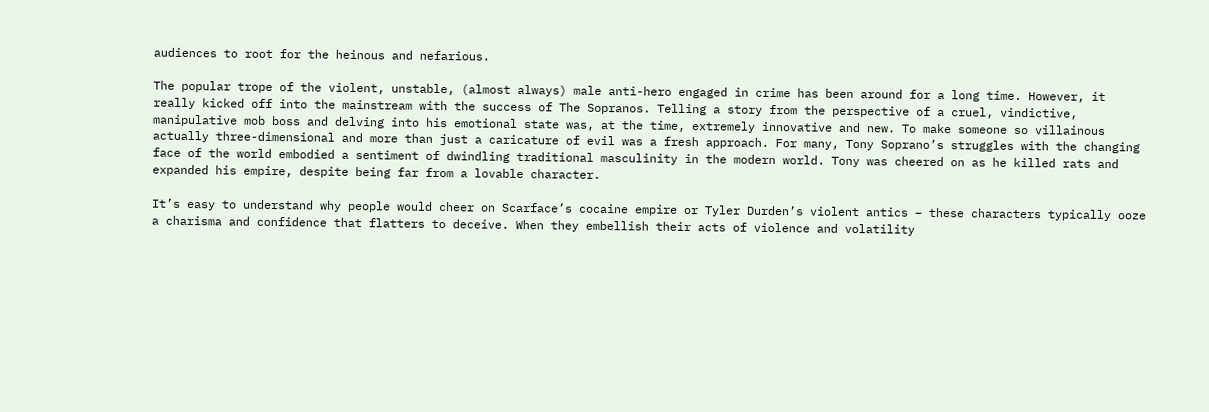audiences to root for the heinous and nefarious.

The popular trope of the violent, unstable, (almost always) male anti-hero engaged in crime has been around for a long time. However, it really kicked off into the mainstream with the success of The Sopranos. Telling a story from the perspective of a cruel, vindictive, manipulative mob boss and delving into his emotional state was, at the time, extremely innovative and new. To make someone so villainous actually three-dimensional and more than just a caricature of evil was a fresh approach. For many, Tony Soprano’s struggles with the changing face of the world embodied a sentiment of dwindling traditional masculinity in the modern world. Tony was cheered on as he killed rats and expanded his empire, despite being far from a lovable character.

It’s easy to understand why people would cheer on Scarface’s cocaine empire or Tyler Durden’s violent antics – these characters typically ooze a charisma and confidence that flatters to deceive. When they embellish their acts of violence and volatility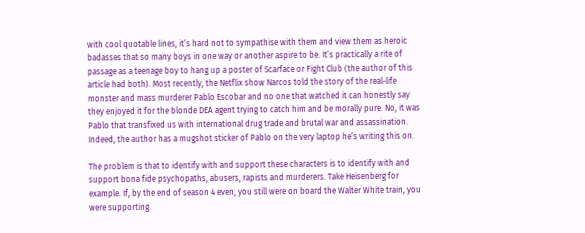with cool quotable lines, it’s hard not to sympathise with them and view them as heroic badasses that so many boys in one way or another aspire to be. It’s practically a rite of passage as a teenage boy to hang up a poster of Scarface or Fight Club (the author of this article had both). Most recently, the Netflix show Narcos told the story of the real-life monster and mass murderer Pablo Escobar and no one that watched it can honestly say they enjoyed it for the blonde DEA agent trying to catch him and be morally pure. No, it was Pablo that transfixed us with international drug trade and brutal war and assassination. Indeed, the author has a mugshot sticker of Pablo on the very laptop he’s writing this on.

The problem is that to identify with and support these characters is to identify with and support bona fide psychopaths, abusers, rapists and murderers. Take Heisenberg for example. If, by the end of season 4 even, you still were on board the Walter White train, you were supporting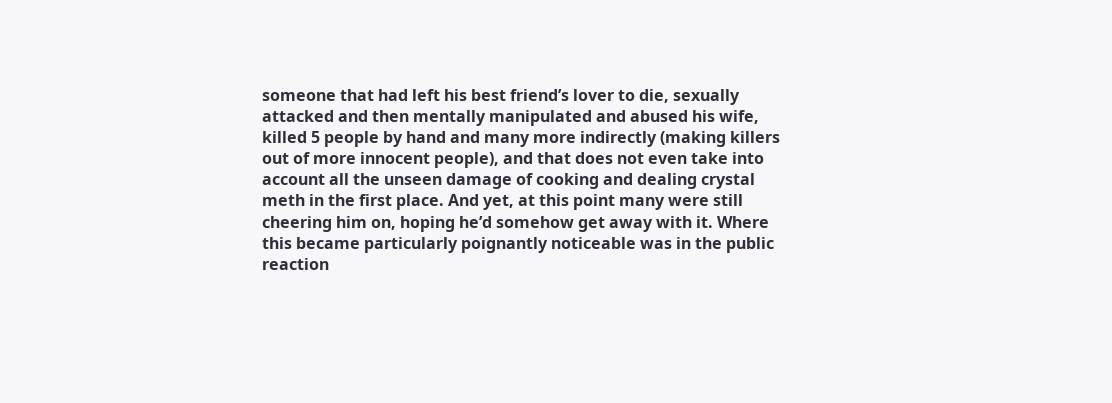someone that had left his best friend’s lover to die, sexually attacked and then mentally manipulated and abused his wife, killed 5 people by hand and many more indirectly (making killers out of more innocent people), and that does not even take into account all the unseen damage of cooking and dealing crystal meth in the first place. And yet, at this point many were still cheering him on, hoping he’d somehow get away with it. Where this became particularly poignantly noticeable was in the public reaction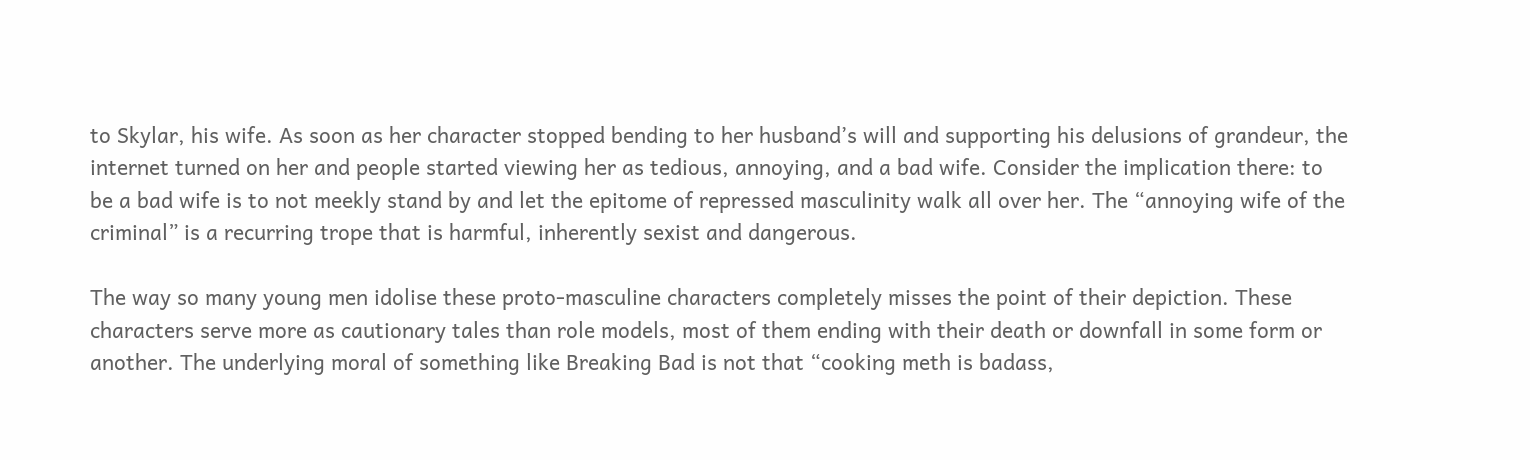to Skylar, his wife. As soon as her character stopped bending to her husband’s will and supporting his delusions of grandeur, the internet turned on her and people started viewing her as tedious, annoying, and a bad wife. Consider the implication there: to be a bad wife is to not meekly stand by and let the epitome of repressed masculinity walk all over her. The “annoying wife of the criminal” is a recurring trope that is harmful, inherently sexist and dangerous.

The way so many young men idolise these proto-masculine characters completely misses the point of their depiction. These characters serve more as cautionary tales than role models, most of them ending with their death or downfall in some form or another. The underlying moral of something like Breaking Bad is not that “cooking meth is badass,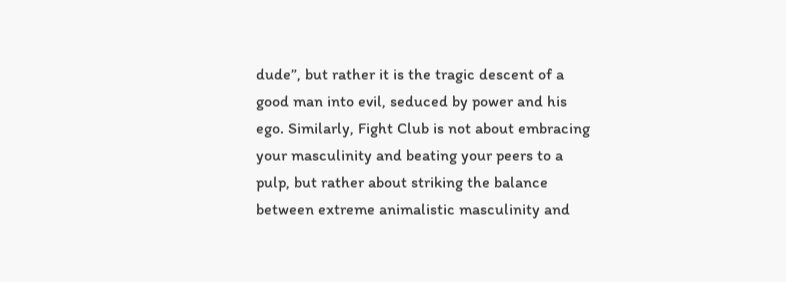dude”, but rather it is the tragic descent of a good man into evil, seduced by power and his ego. Similarly, Fight Club is not about embracing your masculinity and beating your peers to a pulp, but rather about striking the balance between extreme animalistic masculinity and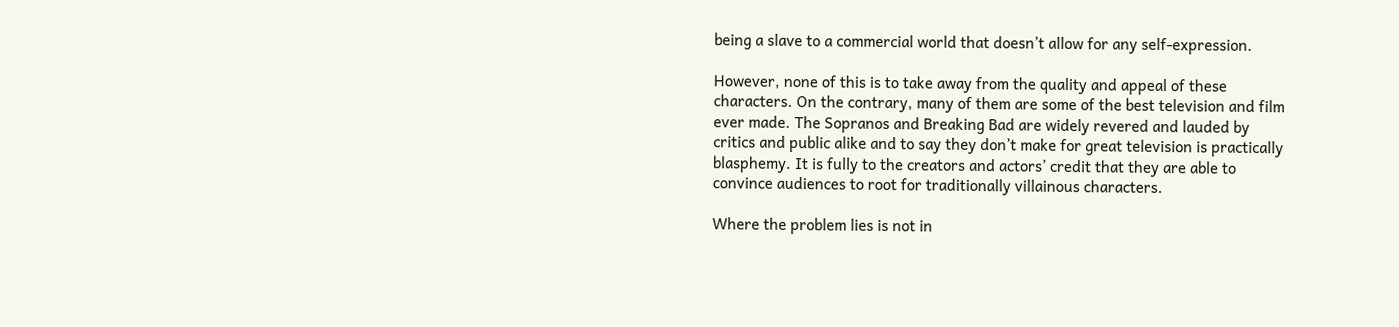being a slave to a commercial world that doesn’t allow for any self-expression.

However, none of this is to take away from the quality and appeal of these characters. On the contrary, many of them are some of the best television and film ever made. The Sopranos and Breaking Bad are widely revered and lauded by critics and public alike and to say they don’t make for great television is practically blasphemy. It is fully to the creators and actors’ credit that they are able to convince audiences to root for traditionally villainous characters.

Where the problem lies is not in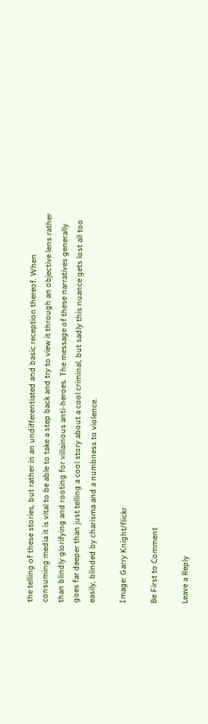the telling of these stories, but rather in an undifferentiated and basic reception thereof. When consuming media it is vital to be able to take a step back and try to view it through an objective lens rather than blindly glorifying and rooting for villainous anti-heroes. The message of these narratives generally goes far deeper than just telling a cool story about a cool criminal, but sadly this nuance gets lost all too easily, blinded by charisma and a numbness to violence.

Image: Garry Knight/flickr

Be First to Comment

Leave a Reply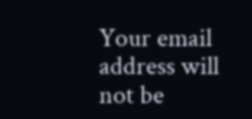Your email address will not be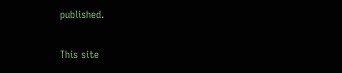published.

This site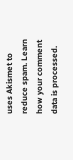uses Akismet to reduce spam. Learn how your comment data is processed.